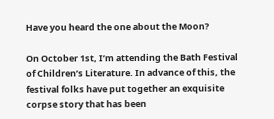Have you heard the one about the Moon?

On October 1st, I’m attending the Bath Festival of Children’s Literature. In advance of this, the festival folks have put together an exquisite corpse story that has been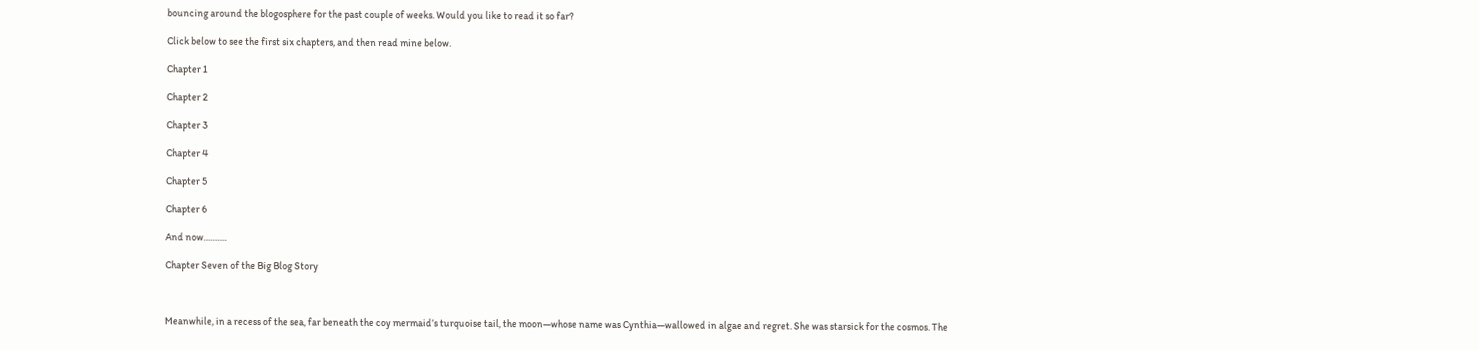bouncing around the blogosphere for the past couple of weeks. Would you like to read it so far?

Click below to see the first six chapters, and then read mine below.

Chapter 1

Chapter 2

Chapter 3

Chapter 4

Chapter 5

Chapter 6

And now……….

Chapter Seven of the Big Blog Story



Meanwhile, in a recess of the sea, far beneath the coy mermaid’s turquoise tail, the moon—whose name was Cynthia—wallowed in algae and regret. She was starsick for the cosmos. The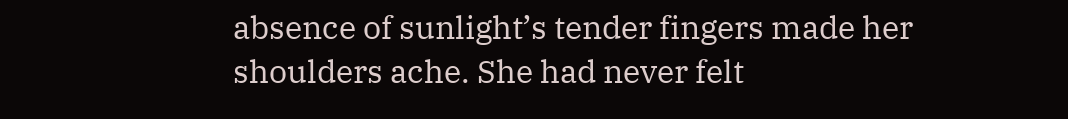absence of sunlight’s tender fingers made her shoulders ache. She had never felt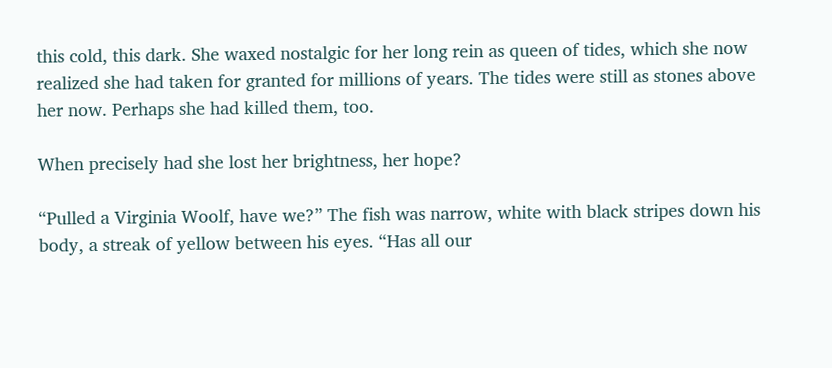this cold, this dark. She waxed nostalgic for her long rein as queen of tides, which she now realized she had taken for granted for millions of years. The tides were still as stones above her now. Perhaps she had killed them, too.

When precisely had she lost her brightness, her hope?

“Pulled a Virginia Woolf, have we?” The fish was narrow, white with black stripes down his body, a streak of yellow between his eyes. “Has all our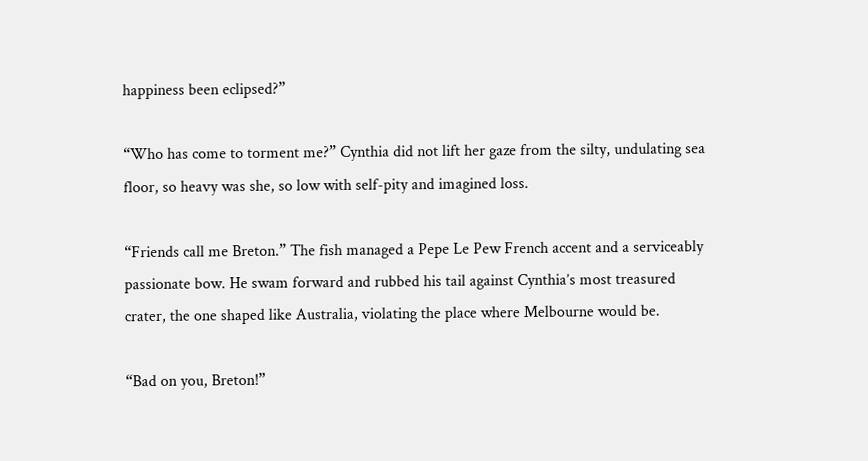happiness been eclipsed?”

“Who has come to torment me?” Cynthia did not lift her gaze from the silty, undulating sea floor, so heavy was she, so low with self-pity and imagined loss.

“Friends call me Breton.” The fish managed a Pepe Le Pew French accent and a serviceably passionate bow. He swam forward and rubbed his tail against Cynthia’s most treasured crater, the one shaped like Australia, violating the place where Melbourne would be.

“Bad on you, Breton!”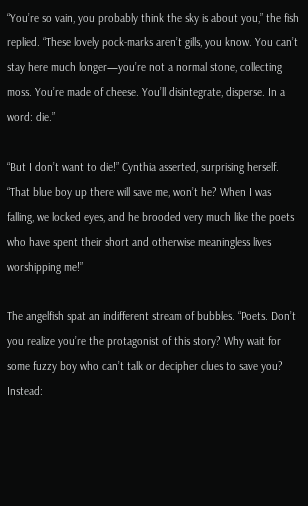“You’re so vain, you probably think the sky is about you,” the fish replied. “These lovely pock-marks aren’t gills, you know. You can’t stay here much longer—you’re not a normal stone, collecting moss. You’re made of cheese. You’ll disintegrate, disperse. In a word: die.”

“But I don’t want to die!” Cynthia asserted, surprising herself. “That blue boy up there will save me, won’t he? When I was falling, we locked eyes, and he brooded very much like the poets who have spent their short and otherwise meaningless lives worshipping me!”

The angelfish spat an indifferent stream of bubbles. “Poets. Don’t you realize you’re the protagonist of this story? Why wait for some fuzzy boy who can’t talk or decipher clues to save you? Instead: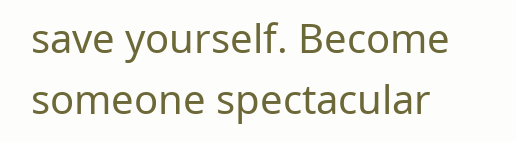save yourself. Become someone spectacular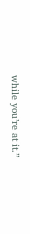while you’re at it.”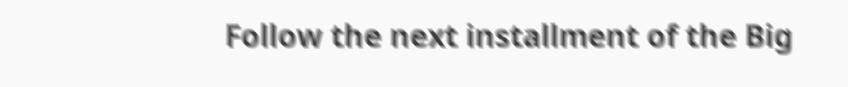Follow the next installment of the Big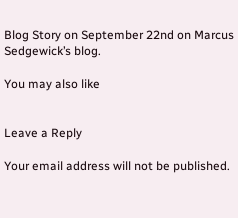Blog Story on September 22nd on Marcus Sedgewick’s blog.

You may also like


Leave a Reply

Your email address will not be published.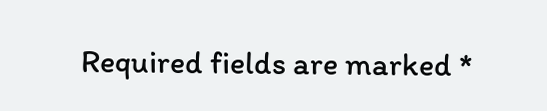Required fields are marked *